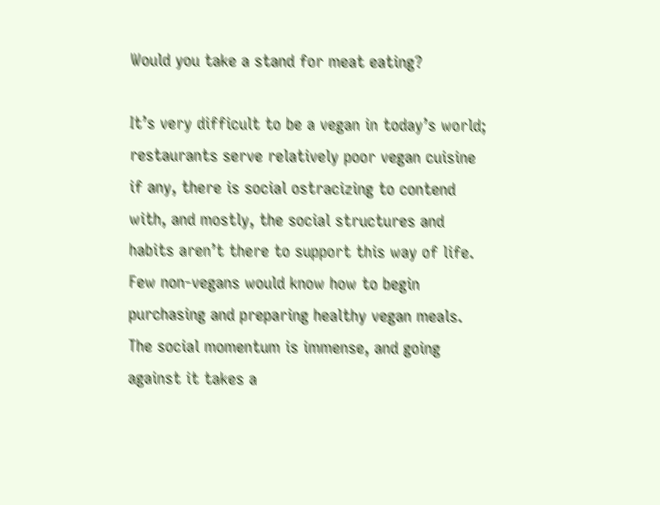Would you take a stand for meat eating?

It’s very difficult to be a vegan in today’s world; restaurants serve relatively poor vegan cuisine if any, there is social ostracizing to contend with, and mostly, the social structures and habits aren’t there to support this way of life. Few non-vegans would know how to begin purchasing and preparing healthy vegan meals. The social momentum is immense, and going against it takes a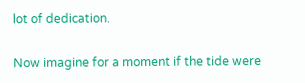lot of dedication.

Now imagine for a moment if the tide were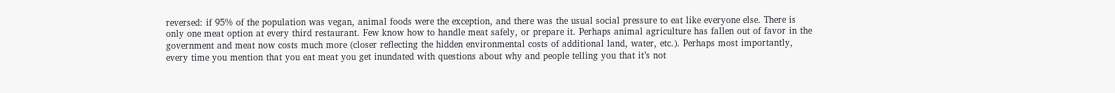reversed: if 95% of the population was vegan, animal foods were the exception, and there was the usual social pressure to eat like everyone else. There is only one meat option at every third restaurant. Few know how to handle meat safely, or prepare it. Perhaps animal agriculture has fallen out of favor in the government and meat now costs much more (closer reflecting the hidden environmental costs of additional land, water, etc.). Perhaps most importantly, every time you mention that you eat meat you get inundated with questions about why and people telling you that it’s not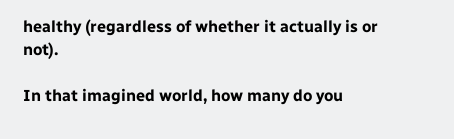healthy (regardless of whether it actually is or not).

In that imagined world, how many do you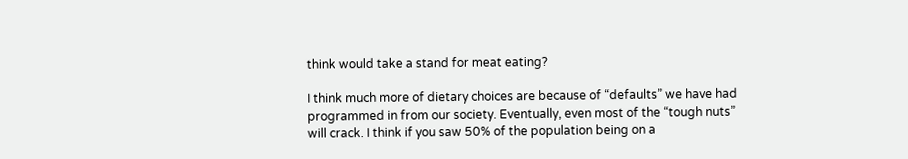think would take a stand for meat eating?

I think much more of dietary choices are because of “defaults” we have had programmed in from our society. Eventually, even most of the “tough nuts” will crack. I think if you saw 50% of the population being on a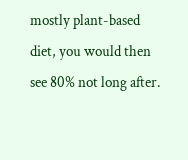mostly plant-based diet, you would then see 80% not long after.